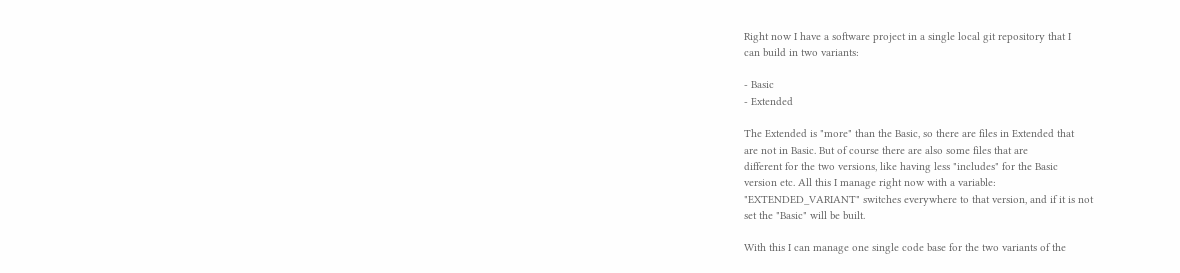Right now I have a software project in a single local git repository that I
can build in two variants:

- Basic
- Extended

The Extended is "more" than the Basic, so there are files in Extended that
are not in Basic. But of course there are also some files that are
different for the two versions, like having less "includes" for the Basic
version etc. All this I manage right now with a variable:
"EXTENDED_VARIANT" switches everywhere to that version, and if it is not
set the "Basic" will be built.

With this I can manage one single code base for the two variants of the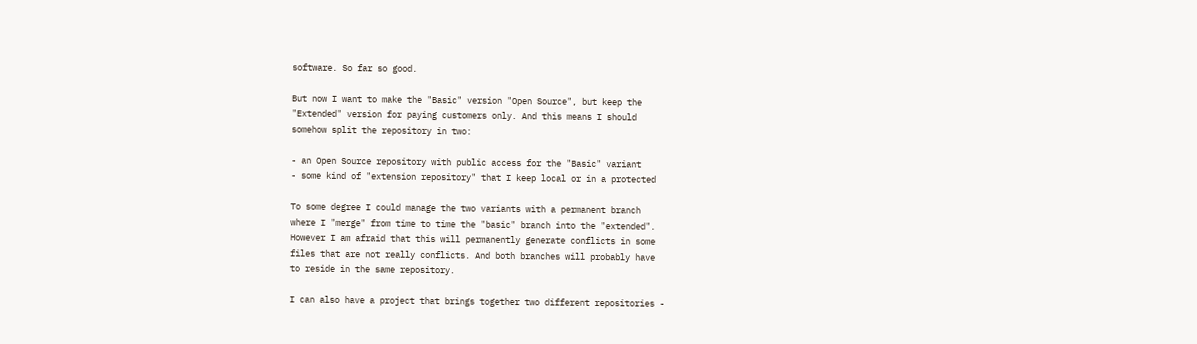software. So far so good.

But now I want to make the "Basic" version "Open Source", but keep the
"Extended" version for paying customers only. And this means I should
somehow split the repository in two:

- an Open Source repository with public access for the "Basic" variant
- some kind of "extension repository" that I keep local or in a protected

To some degree I could manage the two variants with a permanent branch
where I "merge" from time to time the "basic" branch into the "extended".
However I am afraid that this will permanently generate conflicts in some
files that are not really conflicts. And both branches will probably have
to reside in the same repository.

I can also have a project that brings together two different repositories -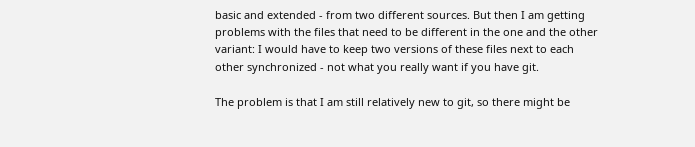basic and extended - from two different sources. But then I am getting
problems with the files that need to be different in the one and the other
variant: I would have to keep two versions of these files next to each
other synchronized - not what you really want if you have git.

The problem is that I am still relatively new to git, so there might be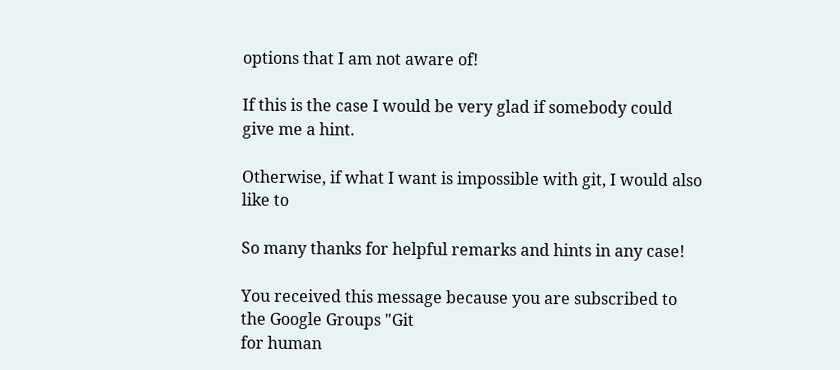options that I am not aware of!

If this is the case I would be very glad if somebody could give me a hint.

Otherwise, if what I want is impossible with git, I would also like to

So many thanks for helpful remarks and hints in any case!

You received this message because you are subscribed to the Google Groups "Git
for human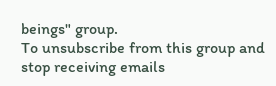beings" group.
To unsubscribe from this group and stop receiving emails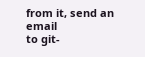from it, send an email
to git-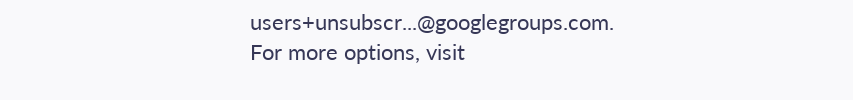users+unsubscr...@googlegroups.com.
For more options, visit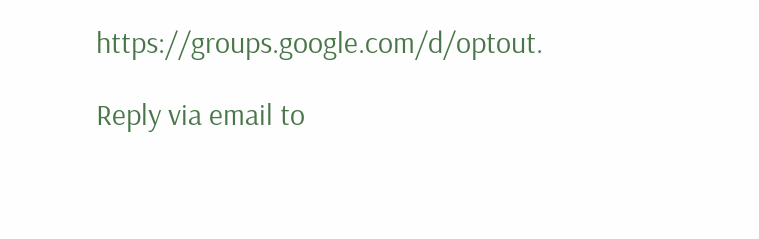https://groups.google.com/d/optout.

Reply via email to